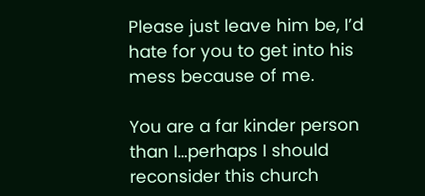Please just leave him be, I’d hate for you to get into his mess because of me.

You are a far kinder person than I…perhaps I should reconsider this church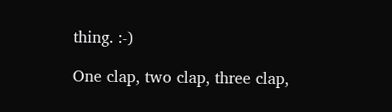thing. :-)

One clap, two clap, three clap,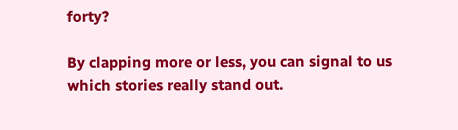forty?

By clapping more or less, you can signal to us which stories really stand out.